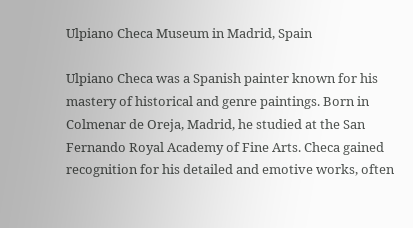Ulpiano Checa Museum in Madrid, Spain

Ulpiano Checa was a Spanish painter known for his mastery of historical and genre paintings. Born in Colmenar de Oreja, Madrid, he studied at the San Fernando Royal Academy of Fine Arts. Checa gained recognition for his detailed and emotive works, often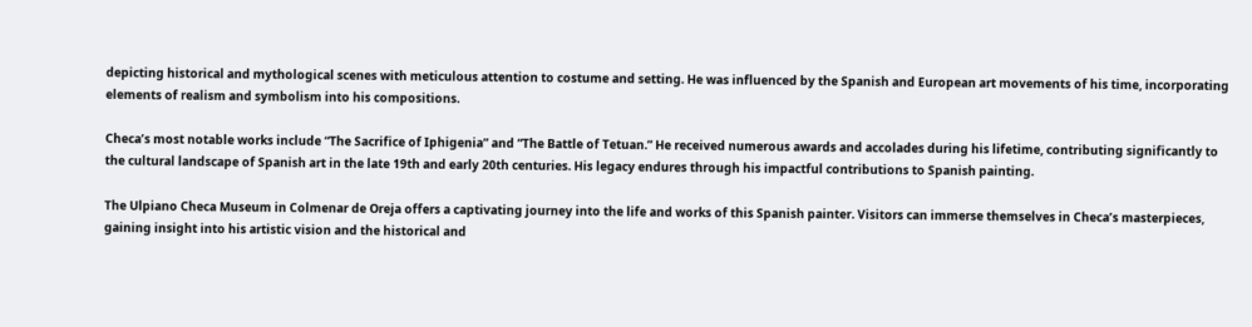depicting historical and mythological scenes with meticulous attention to costume and setting. He was influenced by the Spanish and European art movements of his time, incorporating elements of realism and symbolism into his compositions.

Checa’s most notable works include “The Sacrifice of Iphigenia” and “The Battle of Tetuan.” He received numerous awards and accolades during his lifetime, contributing significantly to the cultural landscape of Spanish art in the late 19th and early 20th centuries. His legacy endures through his impactful contributions to Spanish painting.

The Ulpiano Checa Museum in Colmenar de Oreja offers a captivating journey into the life and works of this Spanish painter. Visitors can immerse themselves in Checa’s masterpieces, gaining insight into his artistic vision and the historical and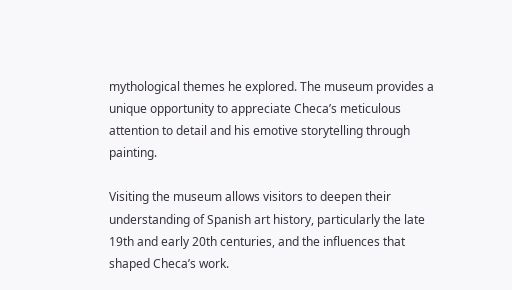mythological themes he explored. The museum provides a unique opportunity to appreciate Checa’s meticulous attention to detail and his emotive storytelling through painting.

Visiting the museum allows visitors to deepen their understanding of Spanish art history, particularly the late 19th and early 20th centuries, and the influences that shaped Checa’s work.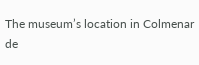The museum’s location in Colmenar de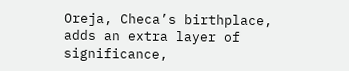Oreja, Checa’s birthplace, adds an extra layer of significance,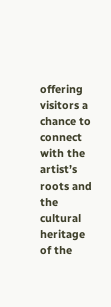offering visitors a chance to connect with the artist’s roots and the cultural heritage of the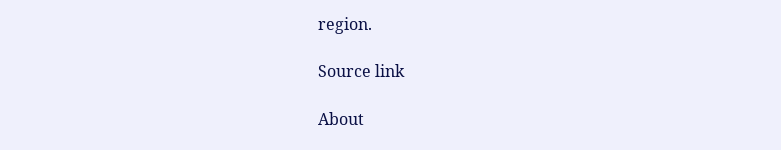region.

Source link

About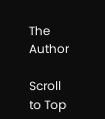The Author

Scroll to Top